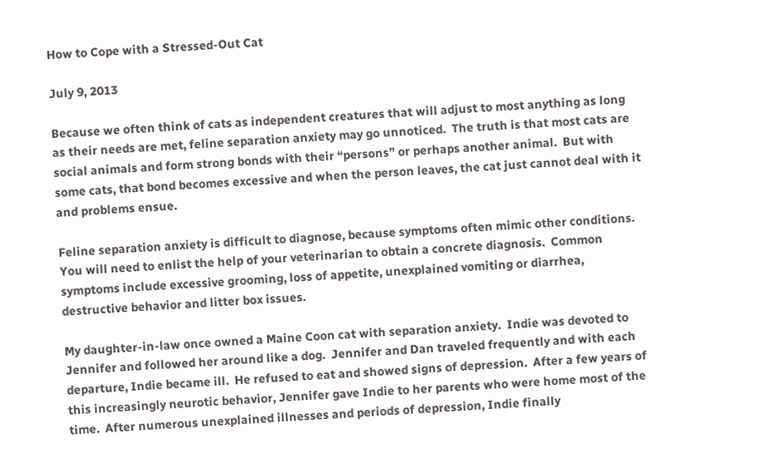How to Cope with a Stressed-Out Cat

July 9, 2013

Because we often think of cats as independent creatures that will adjust to most anything as long as their needs are met, feline separation anxiety may go unnoticed.  The truth is that most cats are social animals and form strong bonds with their “persons” or perhaps another animal.  But with some cats, that bond becomes excessive and when the person leaves, the cat just cannot deal with it and problems ensue.

Feline separation anxiety is difficult to diagnose, because symptoms often mimic other conditions.  You will need to enlist the help of your veterinarian to obtain a concrete diagnosis.  Common symptoms include excessive grooming, loss of appetite, unexplained vomiting or diarrhea, destructive behavior and litter box issues.

My daughter-in-law once owned a Maine Coon cat with separation anxiety.  Indie was devoted to Jennifer and followed her around like a dog.  Jennifer and Dan traveled frequently and with each departure, Indie became ill.  He refused to eat and showed signs of depression.  After a few years of this increasingly neurotic behavior, Jennifer gave Indie to her parents who were home most of the time.  After numerous unexplained illnesses and periods of depression, Indie finally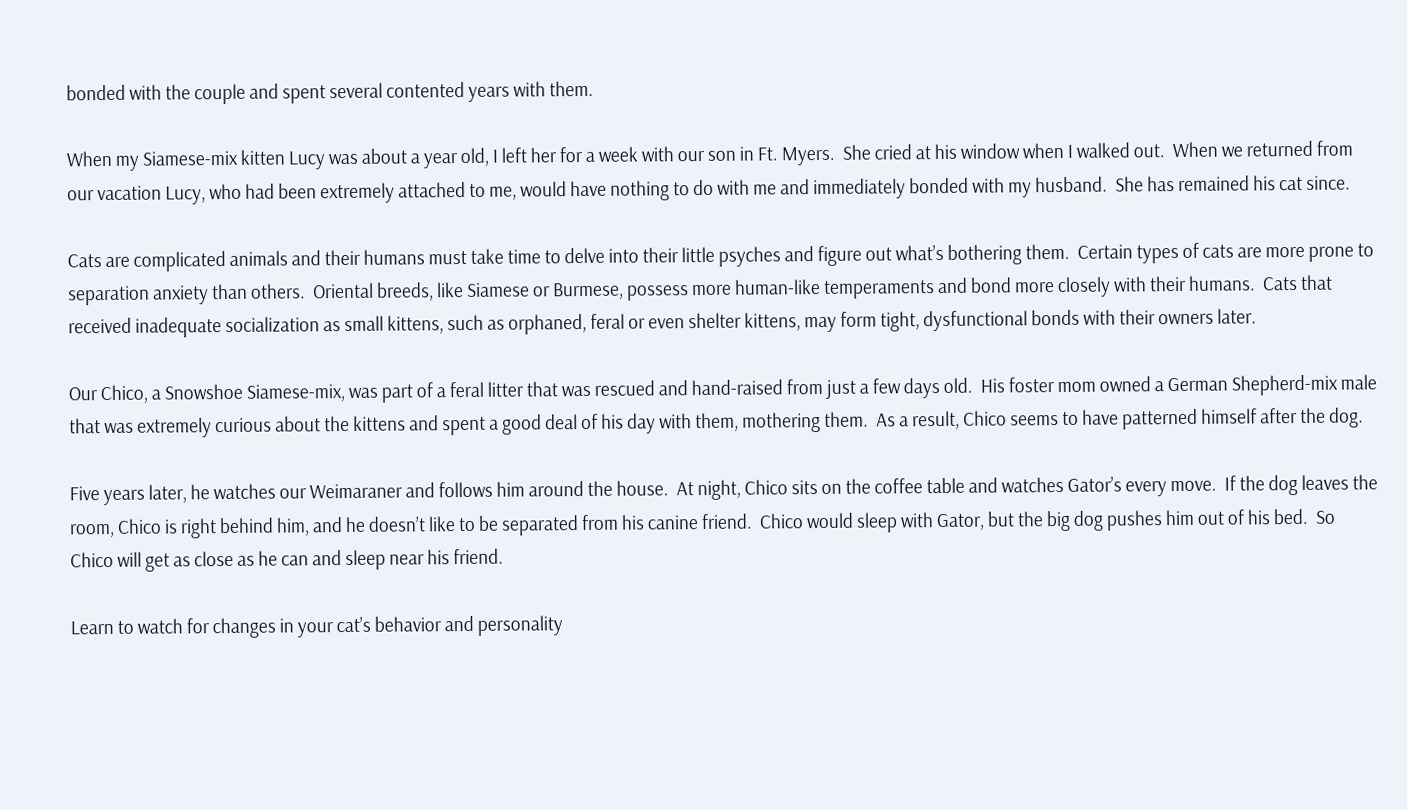bonded with the couple and spent several contented years with them.

When my Siamese-mix kitten Lucy was about a year old, I left her for a week with our son in Ft. Myers.  She cried at his window when I walked out.  When we returned from our vacation Lucy, who had been extremely attached to me, would have nothing to do with me and immediately bonded with my husband.  She has remained his cat since.

Cats are complicated animals and their humans must take time to delve into their little psyches and figure out what’s bothering them.  Certain types of cats are more prone to separation anxiety than others.  Oriental breeds, like Siamese or Burmese, possess more human-like temperaments and bond more closely with their humans.  Cats that received inadequate socialization as small kittens, such as orphaned, feral or even shelter kittens, may form tight, dysfunctional bonds with their owners later.

Our Chico, a Snowshoe Siamese-mix, was part of a feral litter that was rescued and hand-raised from just a few days old.  His foster mom owned a German Shepherd-mix male that was extremely curious about the kittens and spent a good deal of his day with them, mothering them.  As a result, Chico seems to have patterned himself after the dog.

Five years later, he watches our Weimaraner and follows him around the house.  At night, Chico sits on the coffee table and watches Gator’s every move.  If the dog leaves the room, Chico is right behind him, and he doesn’t like to be separated from his canine friend.  Chico would sleep with Gator, but the big dog pushes him out of his bed.  So Chico will get as close as he can and sleep near his friend.

Learn to watch for changes in your cat’s behavior and personality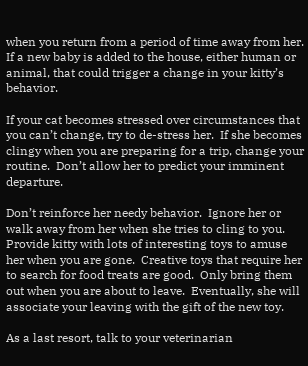when you return from a period of time away from her.  If a new baby is added to the house, either human or animal, that could trigger a change in your kitty’s behavior.

If your cat becomes stressed over circumstances that you can’t change, try to de-stress her.  If she becomes clingy when you are preparing for a trip, change your routine.  Don’t allow her to predict your imminent departure.

Don’t reinforce her needy behavior.  Ignore her or walk away from her when she tries to cling to you.  Provide kitty with lots of interesting toys to amuse her when you are gone.  Creative toys that require her to search for food treats are good.  Only bring them out when you are about to leave.  Eventually, she will associate your leaving with the gift of the new toy.

As a last resort, talk to your veterinarian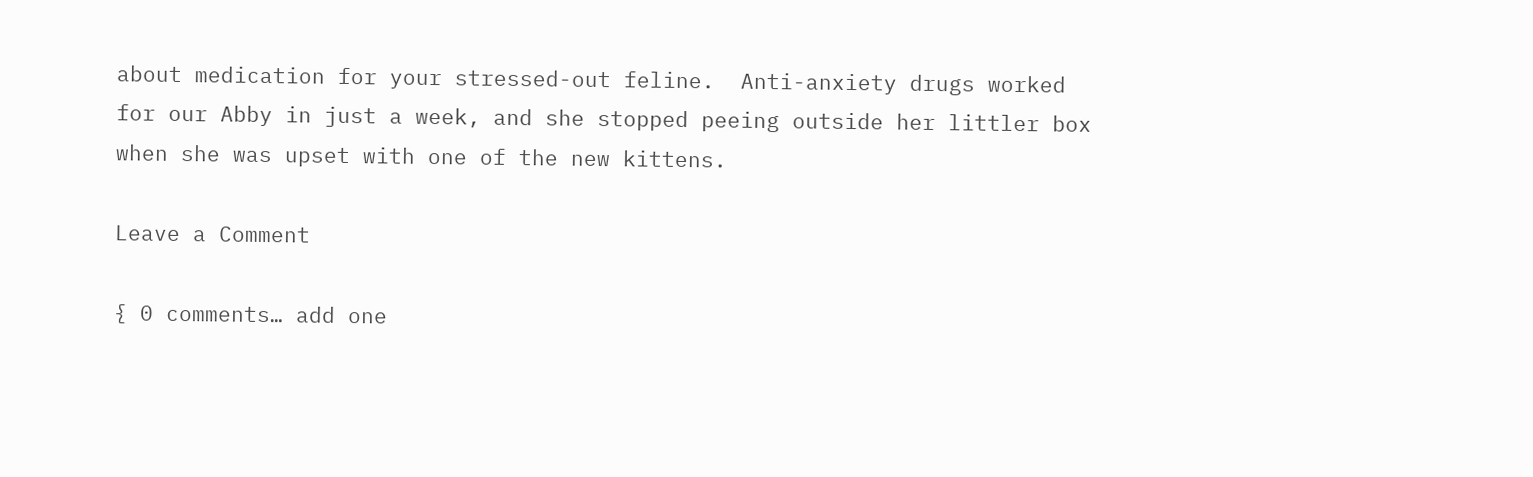about medication for your stressed-out feline.  Anti-anxiety drugs worked for our Abby in just a week, and she stopped peeing outside her littler box when she was upset with one of the new kittens.

Leave a Comment

{ 0 comments… add one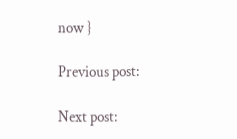now }

Previous post:

Next post: